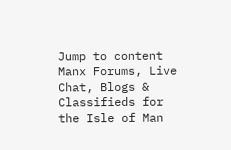Jump to content
Manx Forums, Live Chat, Blogs & Classifieds for the Isle of Man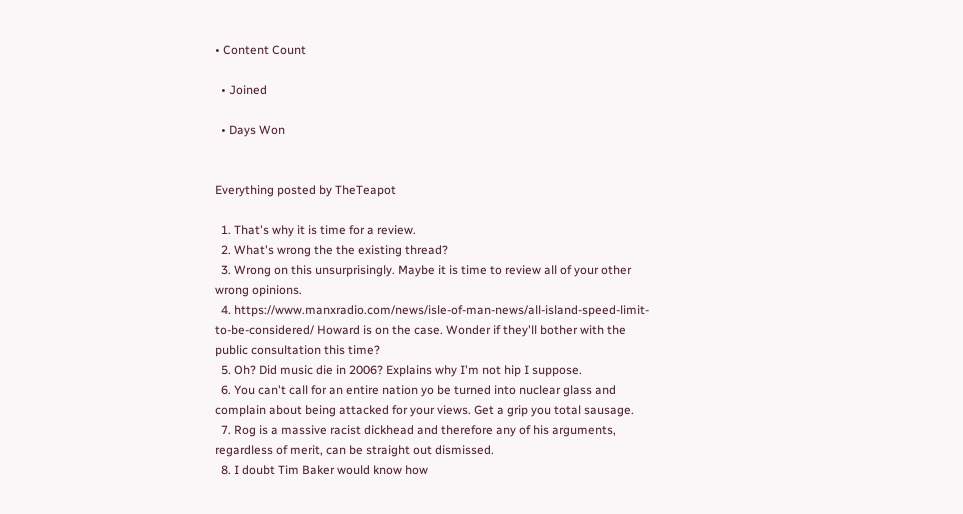• Content Count

  • Joined

  • Days Won


Everything posted by TheTeapot

  1. That's why it is time for a review.
  2. What's wrong the the existing thread?
  3. Wrong on this unsurprisingly. Maybe it is time to review all of your other wrong opinions.
  4. https://www.manxradio.com/news/isle-of-man-news/all-island-speed-limit-to-be-considered/ Howard is on the case. Wonder if they'll bother with the public consultation this time?
  5. Oh? Did music die in 2006? Explains why I'm not hip I suppose.
  6. You can't call for an entire nation yo be turned into nuclear glass and complain about being attacked for your views. Get a grip you total sausage.
  7. Rog is a massive racist dickhead and therefore any of his arguments, regardless of merit, can be straight out dismissed.
  8. I doubt Tim Baker would know how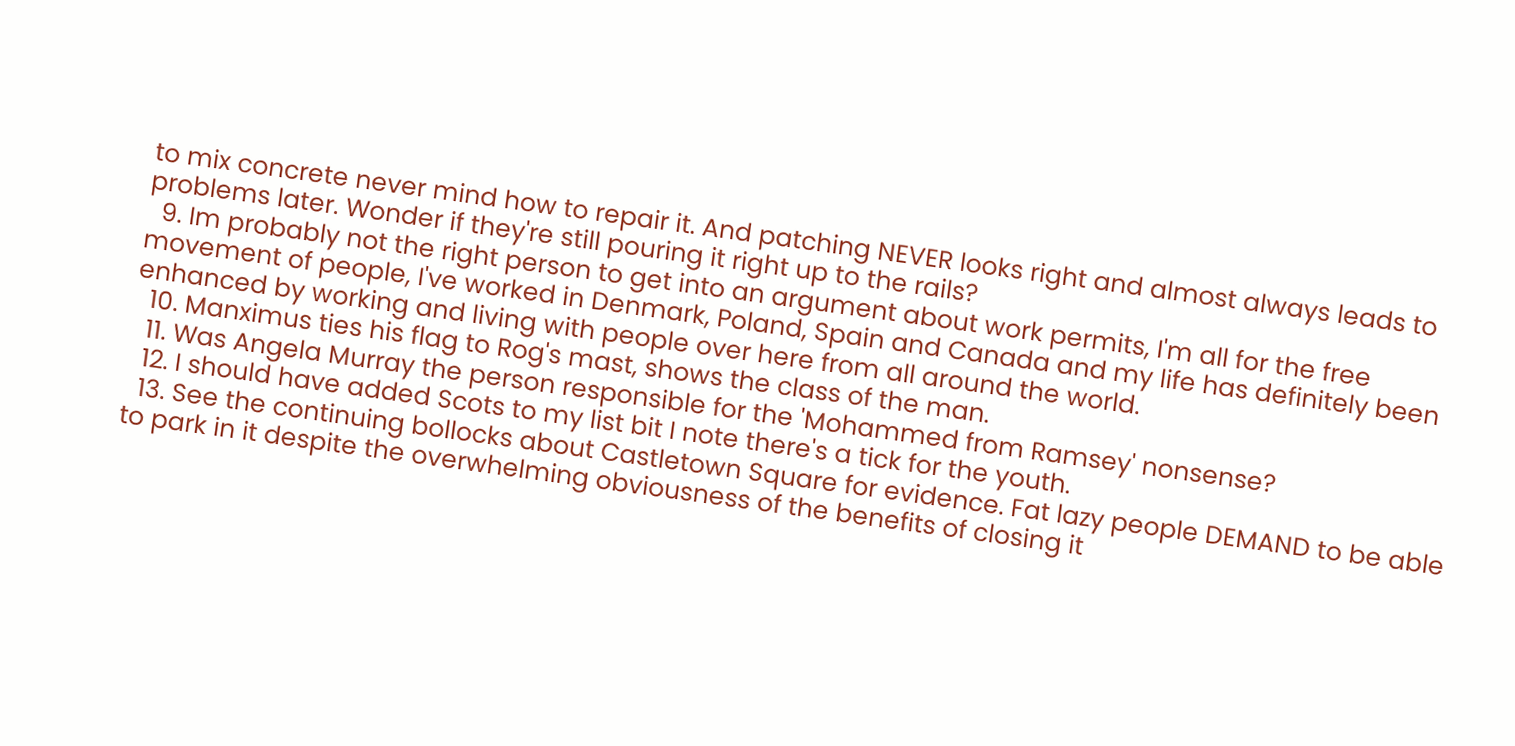to mix concrete never mind how to repair it. And patching NEVER looks right and almost always leads to problems later. Wonder if they're still pouring it right up to the rails?
  9. Im probably not the right person to get into an argument about work permits, I'm all for the free movement of people, I've worked in Denmark, Poland, Spain and Canada and my life has definitely been enhanced by working and living with people over here from all around the world.
  10. Manximus ties his flag to Rog's mast, shows the class of the man.
  11. Was Angela Murray the person responsible for the 'Mohammed from Ramsey' nonsense?
  12. I should have added Scots to my list bit I note there's a tick for the youth.
  13. See the continuing bollocks about Castletown Square for evidence. Fat lazy people DEMAND to be able to park in it despite the overwhelming obviousness of the benefits of closing it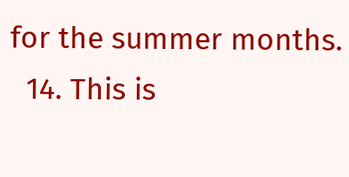for the summer months.
  14. This is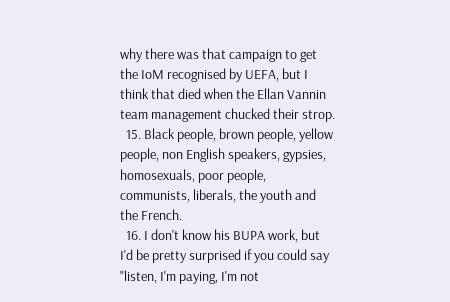why there was that campaign to get the IoM recognised by UEFA, but I think that died when the Ellan Vannin team management chucked their strop.
  15. Black people, brown people, yellow people, non English speakers, gypsies, homosexuals, poor people, communists, liberals, the youth and the French.
  16. I don't know his BUPA work, but I'd be pretty surprised if you could say "listen, I'm paying, I'm not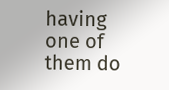having one of them do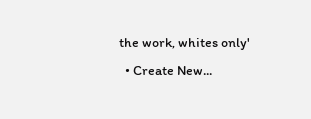the work, whites only'
  • Create New...